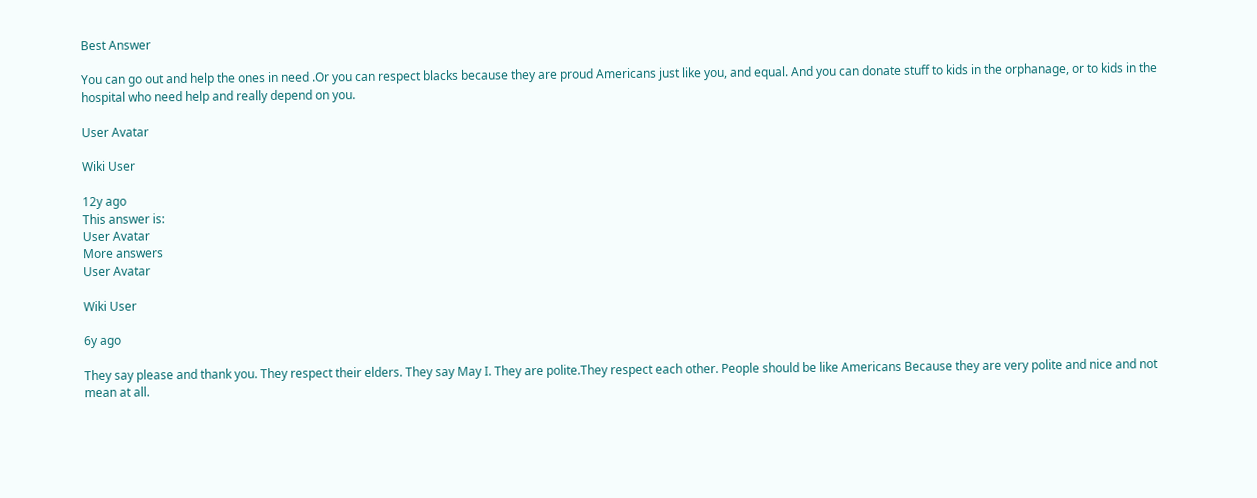Best Answer

You can go out and help the ones in need .Or you can respect blacks because they are proud Americans just like you, and equal. And you can donate stuff to kids in the orphanage, or to kids in the hospital who need help and really depend on you.

User Avatar

Wiki User

12y ago
This answer is:
User Avatar
More answers
User Avatar

Wiki User

6y ago

They say please and thank you. They respect their elders. They say May I. They are polite.They respect each other. People should be like Americans Because they are very polite and nice and not mean at all.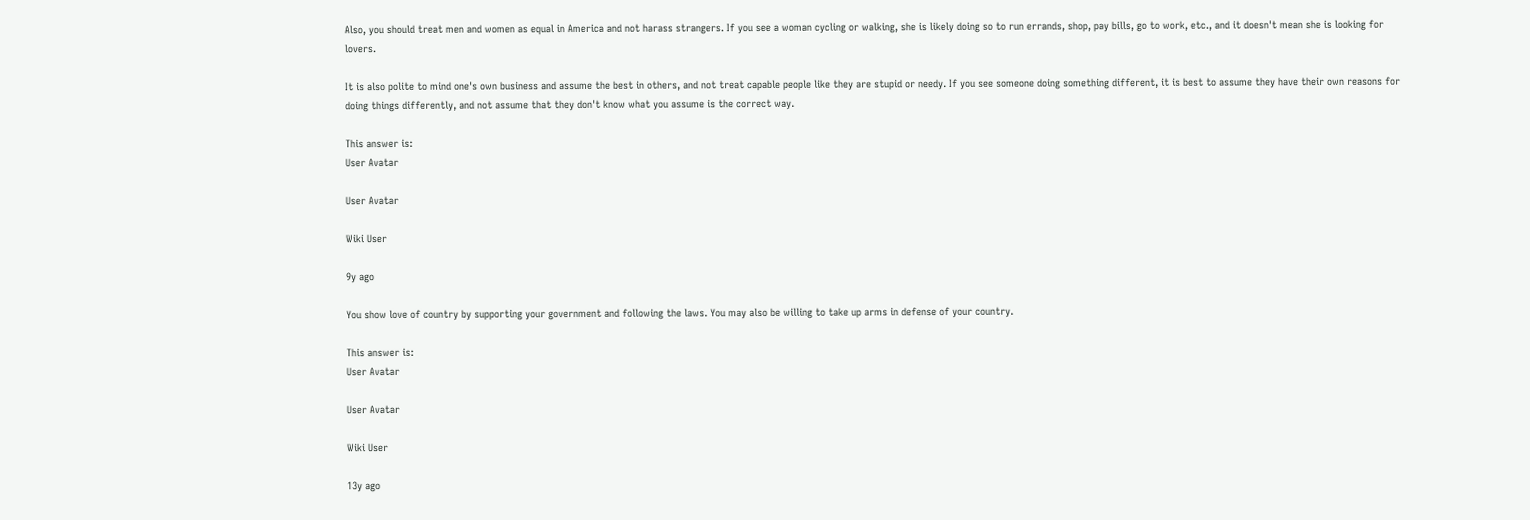Also, you should treat men and women as equal in America and not harass strangers. If you see a woman cycling or walking, she is likely doing so to run errands, shop, pay bills, go to work, etc., and it doesn't mean she is looking for lovers.

It is also polite to mind one's own business and assume the best in others, and not treat capable people like they are stupid or needy. If you see someone doing something different, it is best to assume they have their own reasons for doing things differently, and not assume that they don't know what you assume is the correct way.

This answer is:
User Avatar

User Avatar

Wiki User

9y ago

You show love of country by supporting your government and following the laws. You may also be willing to take up arms in defense of your country.

This answer is:
User Avatar

User Avatar

Wiki User

13y ago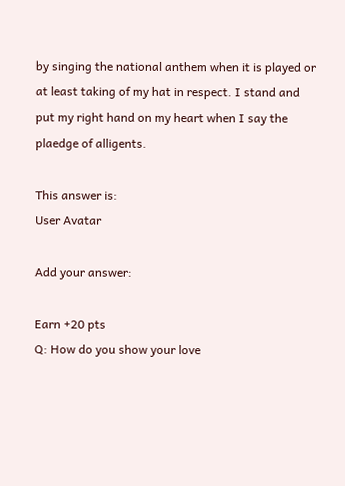by singing the national anthem when it is played or at least taking of my hat in respect. I stand and put my right hand on my heart when I say the plaedge of alligents.

This answer is:
User Avatar

Add your answer:

Earn +20 pts
Q: How do you show your love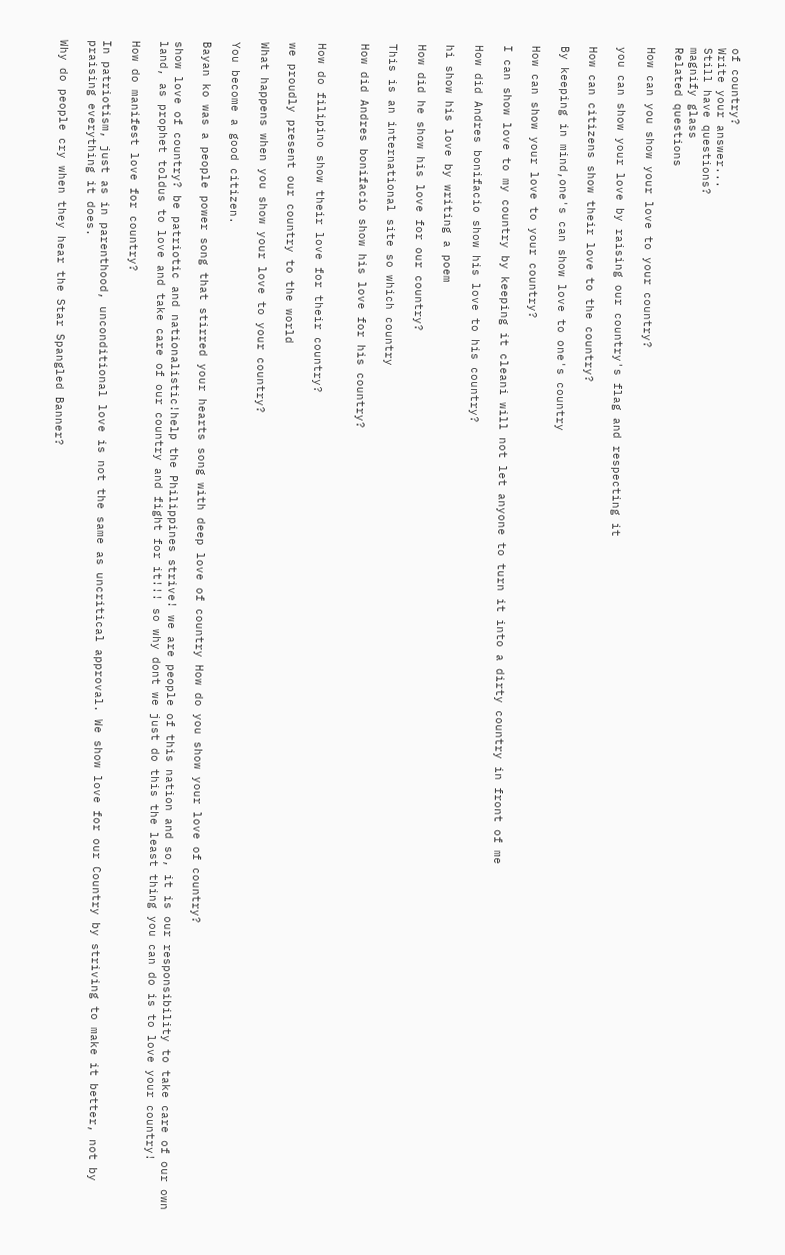of country?
Write your answer...
Still have questions?
magnify glass
Related questions

How can you show your love to your country?

you can show your love by raising our country's flag and respecting it

How can citizens show their love to the country?

By keeping in mind,one's can show love to one's country

How can show your love to your country?

I can show love to my country by keeping it cleani will not let anyone to turn it into a dirty country in front of me

How did Andres bonifacio show his love to his country?

hi show his love by writing a poem

How did he show his love for our country?

This is an international site so which country

How did Andres bonifacio show his love for his country?


How do filipino show their love for their country?

we proudly present our country to the world

What happens when you show your love to your country?

You become a good citizen.

Bayan ko was a people power song that stirred your hearts song with deep love of country How do you show your love of country?

show love of country? be patriotic and nationalistic!help the Philippines strive! we are people of this nation and so, it is our responsibility to take care of our own land, as prophet toldus to love and take care of our country and fight for it!!! so why dont we just do this the least thing you can do is to love your country!

How do manifest love for country?

In patriotism, just as in parenthood, unconditional love is not the same as uncritical approval. We show love for our Country by striving to make it better, not by praising everything it does.

Why do people cry when they hear the Star Spangled Banner?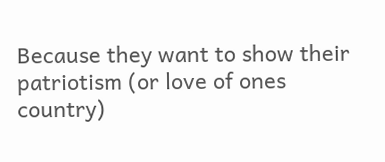Because they want to show their patriotism (or love of ones country)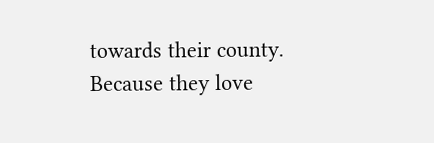towards their county. Because they love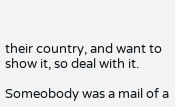their country, and want to show it, so deal with it.

Someobody was a mail of a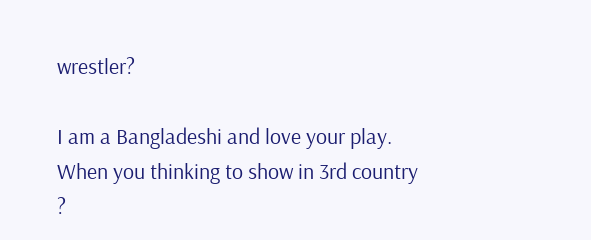wrestler?

I am a Bangladeshi and love your play. When you thinking to show in 3rd country ?